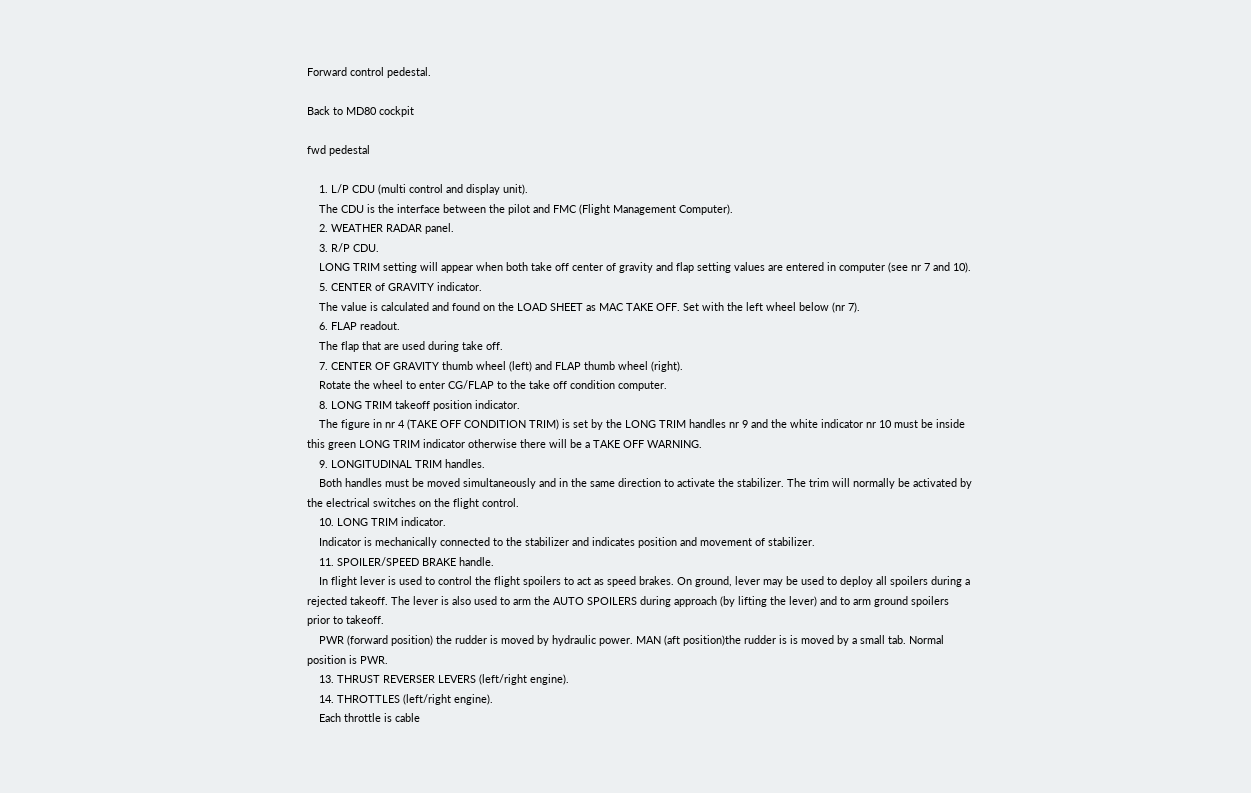Forward control pedestal.

Back to MD80 cockpit

fwd pedestal

    1. L/P CDU (multi control and display unit).
    The CDU is the interface between the pilot and FMC (Flight Management Computer).
    2. WEATHER RADAR panel.
    3. R/P CDU.
    LONG TRIM setting will appear when both take off center of gravity and flap setting values are entered in computer (see nr 7 and 10).
    5. CENTER of GRAVITY indicator.
    The value is calculated and found on the LOAD SHEET as MAC TAKE OFF. Set with the left wheel below (nr 7).
    6. FLAP readout.
    The flap that are used during take off.
    7. CENTER OF GRAVITY thumb wheel (left) and FLAP thumb wheel (right).
    Rotate the wheel to enter CG/FLAP to the take off condition computer.
    8. LONG TRIM takeoff position indicator.
    The figure in nr 4 (TAKE OFF CONDITION TRIM) is set by the LONG TRIM handles nr 9 and the white indicator nr 10 must be inside this green LONG TRIM indicator otherwise there will be a TAKE OFF WARNING.
    9. LONGITUDINAL TRIM handles.
    Both handles must be moved simultaneously and in the same direction to activate the stabilizer. The trim will normally be activated by the electrical switches on the flight control.
    10. LONG TRIM indicator.
    Indicator is mechanically connected to the stabilizer and indicates position and movement of stabilizer.
    11. SPOILER/SPEED BRAKE handle.
    In flight lever is used to control the flight spoilers to act as speed brakes. On ground, lever may be used to deploy all spoilers during a rejected takeoff. The lever is also used to arm the AUTO SPOILERS during approach (by lifting the lever) and to arm ground spoilers prior to takeoff.
    PWR (forward position) the rudder is moved by hydraulic power. MAN (aft position)the rudder is is moved by a small tab. Normal position is PWR.
    13. THRUST REVERSER LEVERS (left/right engine).
    14. THROTTLES (left/right engine).
    Each throttle is cable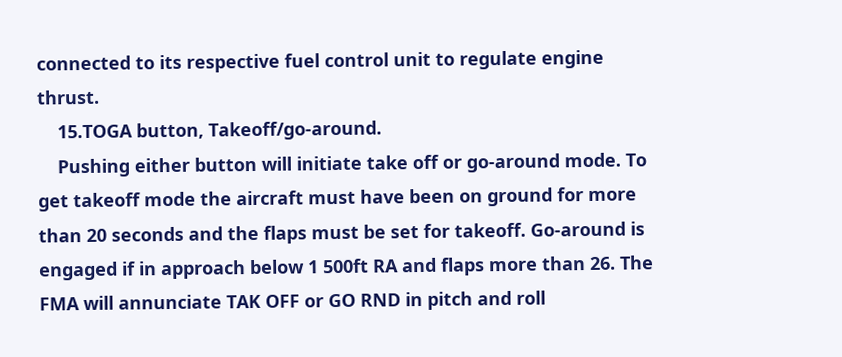connected to its respective fuel control unit to regulate engine thrust.
    15.TOGA button, Takeoff/go-around.
    Pushing either button will initiate take off or go-around mode. To get takeoff mode the aircraft must have been on ground for more than 20 seconds and the flaps must be set for takeoff. Go-around is engaged if in approach below 1 500ft RA and flaps more than 26. The FMA will annunciate TAK OFF or GO RND in pitch and roll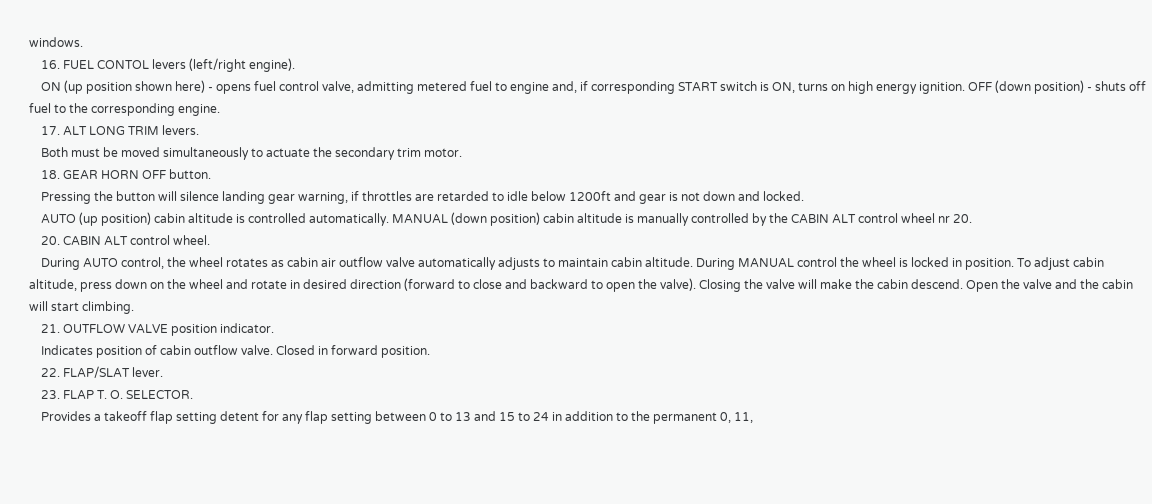windows.
    16. FUEL CONTOL levers (left/right engine).
    ON (up position shown here) - opens fuel control valve, admitting metered fuel to engine and, if corresponding START switch is ON, turns on high energy ignition. OFF (down position) - shuts off fuel to the corresponding engine.
    17. ALT LONG TRIM levers.
    Both must be moved simultaneously to actuate the secondary trim motor.
    18. GEAR HORN OFF button.
    Pressing the button will silence landing gear warning, if throttles are retarded to idle below 1200ft and gear is not down and locked.
    AUTO (up position) cabin altitude is controlled automatically. MANUAL (down position) cabin altitude is manually controlled by the CABIN ALT control wheel nr 20.
    20. CABIN ALT control wheel.
    During AUTO control, the wheel rotates as cabin air outflow valve automatically adjusts to maintain cabin altitude. During MANUAL control the wheel is locked in position. To adjust cabin altitude, press down on the wheel and rotate in desired direction (forward to close and backward to open the valve). Closing the valve will make the cabin descend. Open the valve and the cabin will start climbing.
    21. OUTFLOW VALVE position indicator.
    Indicates position of cabin outflow valve. Closed in forward position.
    22. FLAP/SLAT lever.
    23. FLAP T. O. SELECTOR.
    Provides a takeoff flap setting detent for any flap setting between 0 to 13 and 15 to 24 in addition to the permanent 0, 11,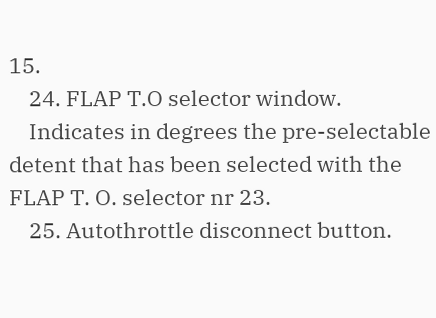15.
    24. FLAP T.O selector window.
    Indicates in degrees the pre-selectable detent that has been selected with the FLAP T. O. selector nr 23.
    25. Autothrottle disconnect button.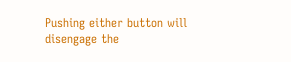Pushing either button will disengage the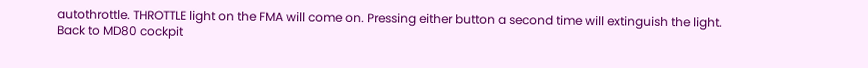autothrottle. THROTTLE light on the FMA will come on. Pressing either button a second time will extinguish the light.
Back to MD80 cockpit